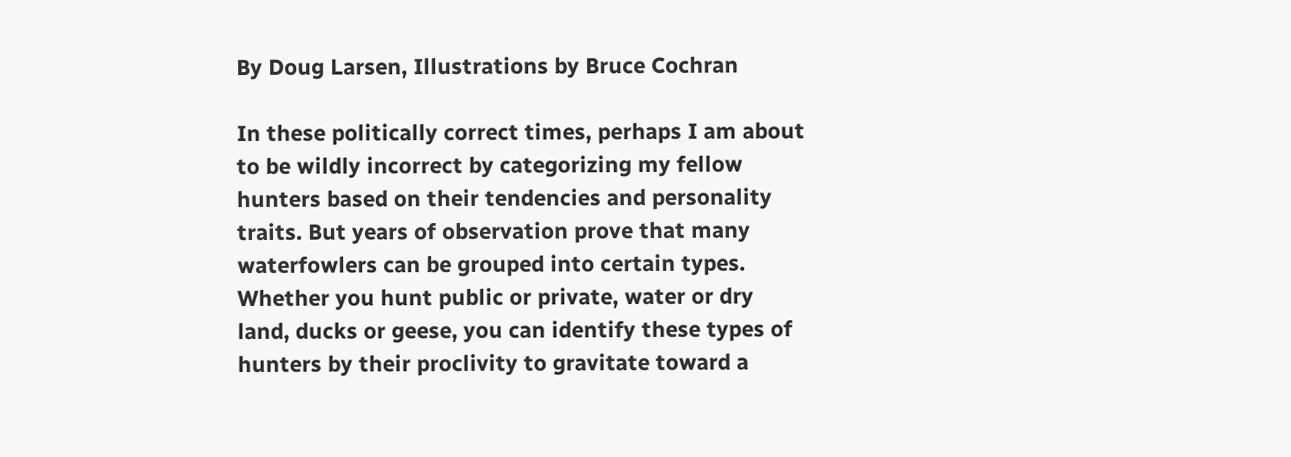By Doug Larsen, Illustrations by Bruce Cochran

In these politically correct times, perhaps I am about to be wildly incorrect by categorizing my fellow hunters based on their tendencies and personality traits. But years of observation prove that many waterfowlers can be grouped into certain types. Whether you hunt public or private, water or dry land, ducks or geese, you can identify these types of hunters by their proclivity to gravitate toward a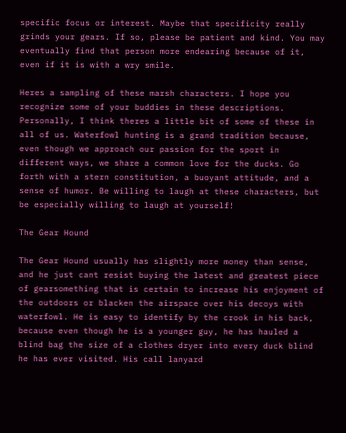specific focus or interest. Maybe that specificity really grinds your gears. If so, please be patient and kind. You may eventually find that person more endearing because of it, even if it is with a wry smile.

Heres a sampling of these marsh characters. I hope you recognize some of your buddies in these descriptions. Personally, I think theres a little bit of some of these in all of us. Waterfowl hunting is a grand tradition because, even though we approach our passion for the sport in different ways, we share a common love for the ducks. Go forth with a stern constitution, a buoyant attitude, and a sense of humor. Be willing to laugh at these characters, but be especially willing to laugh at yourself!

The Gear Hound

The Gear Hound usually has slightly more money than sense, and he just cant resist buying the latest and greatest piece of gearsomething that is certain to increase his enjoyment of the outdoors or blacken the airspace over his decoys with waterfowl. He is easy to identify by the crook in his back, because even though he is a younger guy, he has hauled a blind bag the size of a clothes dryer into every duck blind he has ever visited. His call lanyard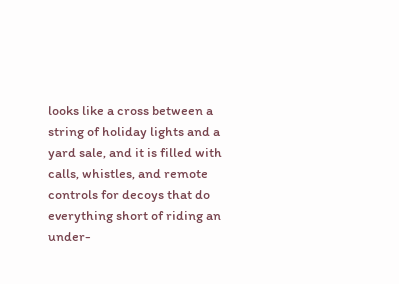looks like a cross between a string of holiday lights and a yard sale, and it is filled with calls, whistles, and remote controls for decoys that do everything short of riding an under-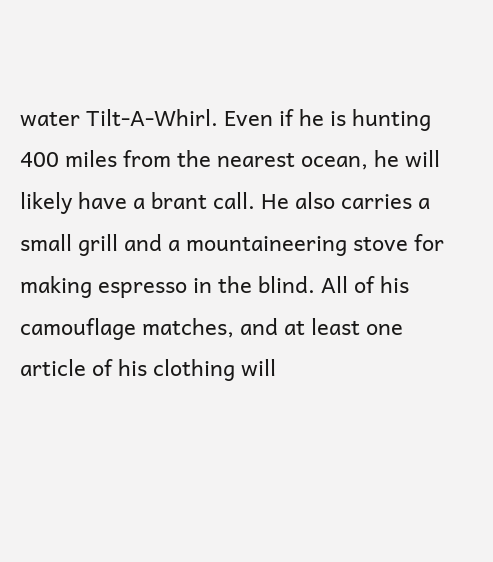water Tilt-A-Whirl. Even if he is hunting 400 miles from the nearest ocean, he will likely have a brant call. He also carries a small grill and a mountaineering stove for making espresso in the blind. All of his camouflage matches, and at least one article of his clothing will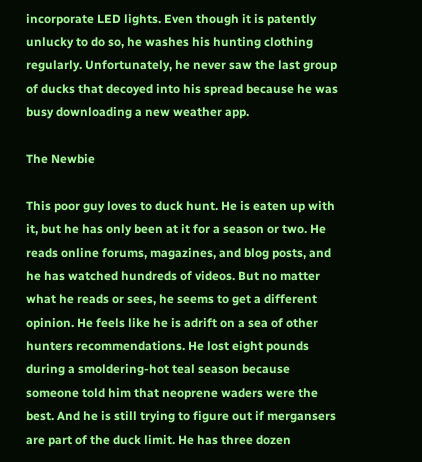incorporate LED lights. Even though it is patently unlucky to do so, he washes his hunting clothing regularly. Unfortunately, he never saw the last group of ducks that decoyed into his spread because he was busy downloading a new weather app.

The Newbie

This poor guy loves to duck hunt. He is eaten up with it, but he has only been at it for a season or two. He reads online forums, magazines, and blog posts, and he has watched hundreds of videos. But no matter what he reads or sees, he seems to get a different opinion. He feels like he is adrift on a sea of other hunters recommendations. He lost eight pounds during a smoldering-hot teal season because someone told him that neoprene waders were the best. And he is still trying to figure out if mergansers are part of the duck limit. He has three dozen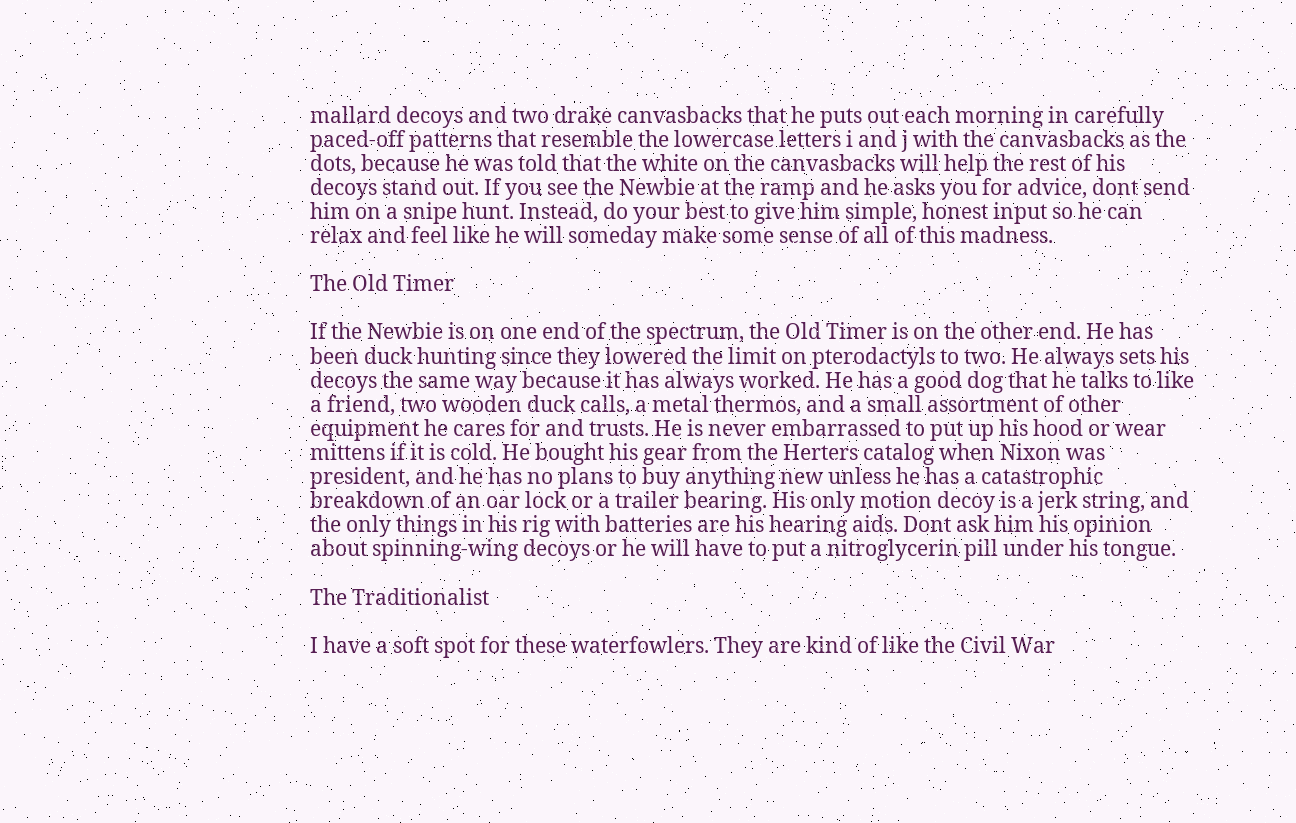mallard decoys and two drake canvasbacks that he puts out each morning in carefully paced-off patterns that resemble the lowercase letters i and j with the canvasbacks as the dots, because he was told that the white on the canvasbacks will help the rest of his decoys stand out. If you see the Newbie at the ramp and he asks you for advice, dont send him on a snipe hunt. Instead, do your best to give him simple, honest input so he can relax and feel like he will someday make some sense of all of this madness.

The Old Timer

If the Newbie is on one end of the spectrum, the Old Timer is on the other end. He has been duck hunting since they lowered the limit on pterodactyls to two. He always sets his decoys the same way because it has always worked. He has a good dog that he talks to like a friend, two wooden duck calls, a metal thermos, and a small assortment of other equipment he cares for and trusts. He is never embarrassed to put up his hood or wear mittens if it is cold. He bought his gear from the Herters catalog when Nixon was president, and he has no plans to buy anything new unless he has a catastrophic breakdown of an oar lock or a trailer bearing. His only motion decoy is a jerk string, and the only things in his rig with batteries are his hearing aids. Dont ask him his opinion about spinning-wing decoys or he will have to put a nitroglycerin pill under his tongue.

The Traditionalist

I have a soft spot for these waterfowlers. They are kind of like the Civil War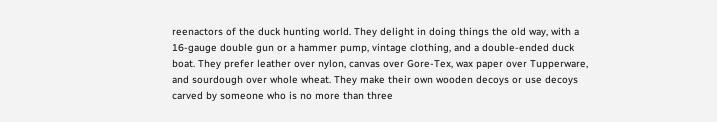reenactors of the duck hunting world. They delight in doing things the old way, with a 16-gauge double gun or a hammer pump, vintage clothing, and a double-ended duck boat. They prefer leather over nylon, canvas over Gore-Tex, wax paper over Tupperware, and sourdough over whole wheat. They make their own wooden decoys or use decoys carved by someone who is no more than three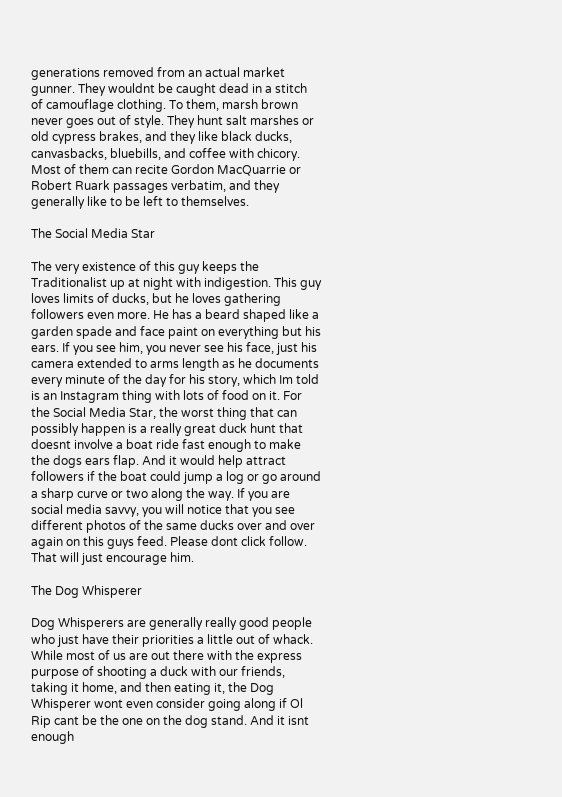generations removed from an actual market gunner. They wouldnt be caught dead in a stitch of camouflage clothing. To them, marsh brown never goes out of style. They hunt salt marshes or old cypress brakes, and they like black ducks, canvasbacks, bluebills, and coffee with chicory. Most of them can recite Gordon MacQuarrie or Robert Ruark passages verbatim, and they generally like to be left to themselves.

The Social Media Star

The very existence of this guy keeps the Traditionalist up at night with indigestion. This guy loves limits of ducks, but he loves gathering followers even more. He has a beard shaped like a garden spade and face paint on everything but his ears. If you see him, you never see his face, just his camera extended to arms length as he documents every minute of the day for his story, which Im told is an Instagram thing with lots of food on it. For the Social Media Star, the worst thing that can possibly happen is a really great duck hunt that doesnt involve a boat ride fast enough to make the dogs ears flap. And it would help attract followers if the boat could jump a log or go around a sharp curve or two along the way. If you are social media savvy, you will notice that you see different photos of the same ducks over and over again on this guys feed. Please dont click follow. That will just encourage him.

The Dog Whisperer

Dog Whisperers are generally really good people who just have their priorities a little out of whack. While most of us are out there with the express purpose of shooting a duck with our friends, taking it home, and then eating it, the Dog Whisperer wont even consider going along if Ol Rip cant be the one on the dog stand. And it isnt enough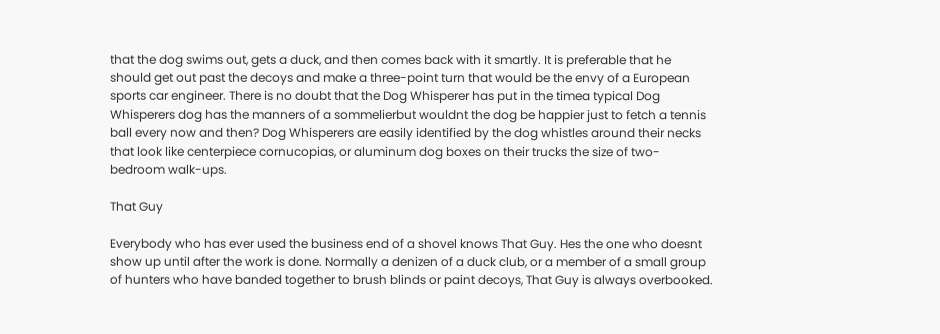that the dog swims out, gets a duck, and then comes back with it smartly. It is preferable that he should get out past the decoys and make a three-point turn that would be the envy of a European sports car engineer. There is no doubt that the Dog Whisperer has put in the timea typical Dog Whisperers dog has the manners of a sommelierbut wouldnt the dog be happier just to fetch a tennis ball every now and then? Dog Whisperers are easily identified by the dog whistles around their necks that look like centerpiece cornucopias, or aluminum dog boxes on their trucks the size of two-bedroom walk-ups.

That Guy

Everybody who has ever used the business end of a shovel knows That Guy. Hes the one who doesnt show up until after the work is done. Normally a denizen of a duck club, or a member of a small group of hunters who have banded together to brush blinds or paint decoys, That Guy is always overbooked.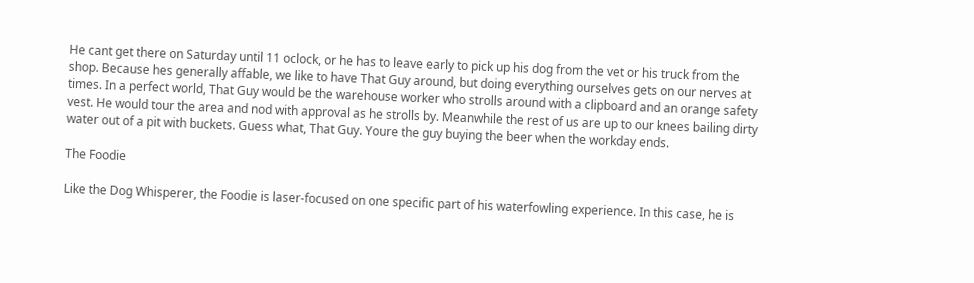He cant get there on Saturday until 11 oclock, or he has to leave early to pick up his dog from the vet or his truck from the shop. Because hes generally affable, we like to have That Guy around, but doing everything ourselves gets on our nerves at times. In a perfect world, That Guy would be the warehouse worker who strolls around with a clipboard and an orange safety vest. He would tour the area and nod with approval as he strolls by. Meanwhile the rest of us are up to our knees bailing dirty water out of a pit with buckets. Guess what, That Guy. Youre the guy buying the beer when the workday ends.

The Foodie

Like the Dog Whisperer, the Foodie is laser-focused on one specific part of his waterfowling experience. In this case, he is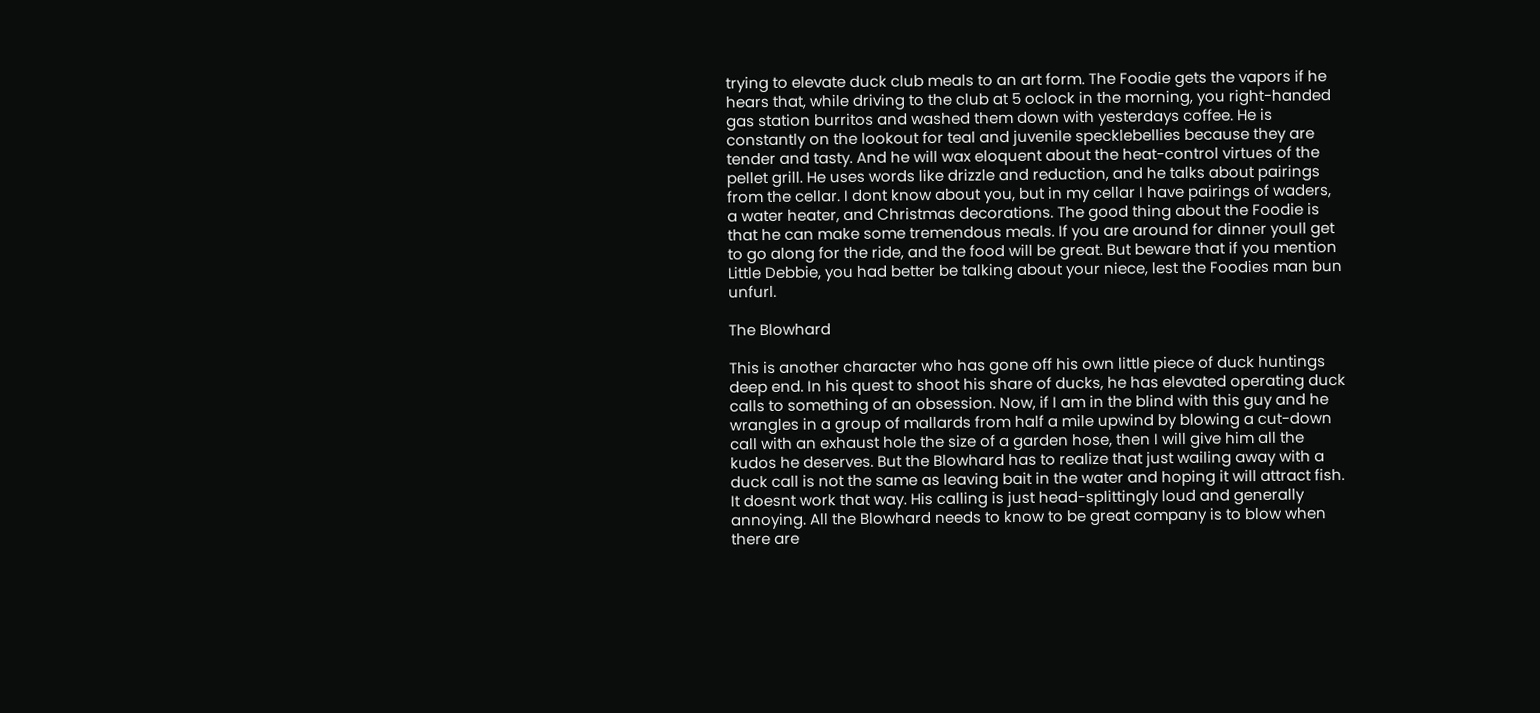trying to elevate duck club meals to an art form. The Foodie gets the vapors if he hears that, while driving to the club at 5 oclock in the morning, you right-handed gas station burritos and washed them down with yesterdays coffee. He is constantly on the lookout for teal and juvenile specklebellies because they are tender and tasty. And he will wax eloquent about the heat-control virtues of the pellet grill. He uses words like drizzle and reduction, and he talks about pairings from the cellar. I dont know about you, but in my cellar I have pairings of waders, a water heater, and Christmas decorations. The good thing about the Foodie is that he can make some tremendous meals. If you are around for dinner youll get to go along for the ride, and the food will be great. But beware that if you mention Little Debbie, you had better be talking about your niece, lest the Foodies man bun unfurl.

The Blowhard

This is another character who has gone off his own little piece of duck huntings deep end. In his quest to shoot his share of ducks, he has elevated operating duck calls to something of an obsession. Now, if I am in the blind with this guy and he wrangles in a group of mallards from half a mile upwind by blowing a cut-down call with an exhaust hole the size of a garden hose, then I will give him all the kudos he deserves. But the Blowhard has to realize that just wailing away with a duck call is not the same as leaving bait in the water and hoping it will attract fish. It doesnt work that way. His calling is just head-splittingly loud and generally annoying. All the Blowhard needs to know to be great company is to blow when there are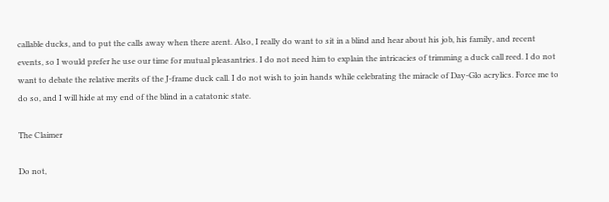callable ducks, and to put the calls away when there arent. Also, I really do want to sit in a blind and hear about his job, his family, and recent events, so I would prefer he use our time for mutual pleasantries. I do not need him to explain the intricacies of trimming a duck call reed. I do not want to debate the relative merits of the J-frame duck call. I do not wish to join hands while celebrating the miracle of Day-Glo acrylics. Force me to do so, and I will hide at my end of the blind in a catatonic state.

The Claimer

Do not,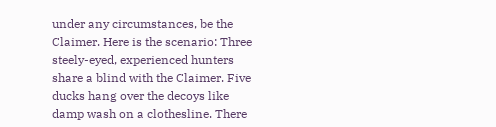under any circumstances, be the Claimer. Here is the scenario: Three steely-eyed, experienced hunters share a blind with the Claimer. Five ducks hang over the decoys like damp wash on a clothesline. There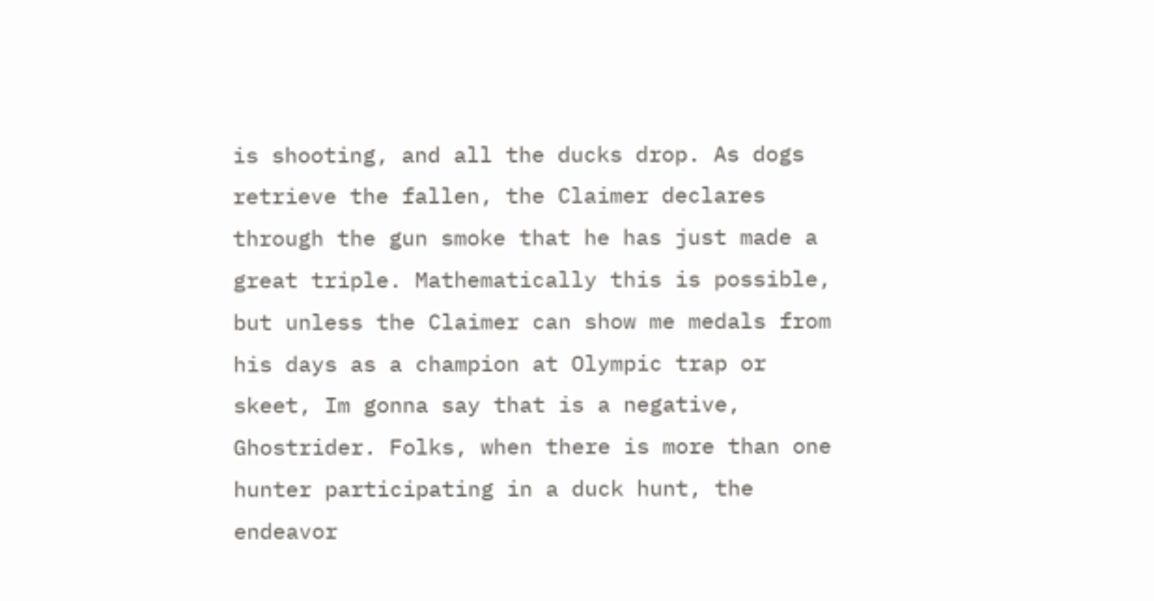is shooting, and all the ducks drop. As dogs retrieve the fallen, the Claimer declares through the gun smoke that he has just made a great triple. Mathematically this is possible, but unless the Claimer can show me medals from his days as a champion at Olympic trap or skeet, Im gonna say that is a negative, Ghostrider. Folks, when there is more than one hunter participating in a duck hunt, the endeavor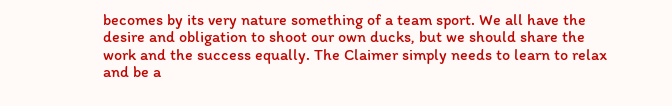becomes by its very nature something of a team sport. We all have the desire and obligation to shoot our own ducks, but we should share the work and the success equally. The Claimer simply needs to learn to relax and be a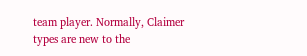team player. Normally, Claimer types are new to the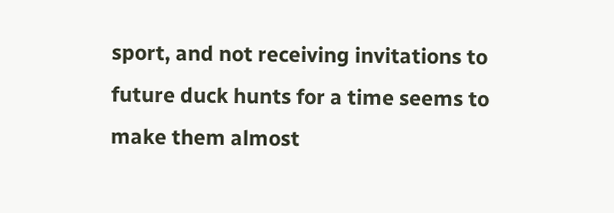sport, and not receiving invitations to future duck hunts for a time seems to make them almost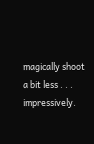magically shoot a bit less . . . impressively.